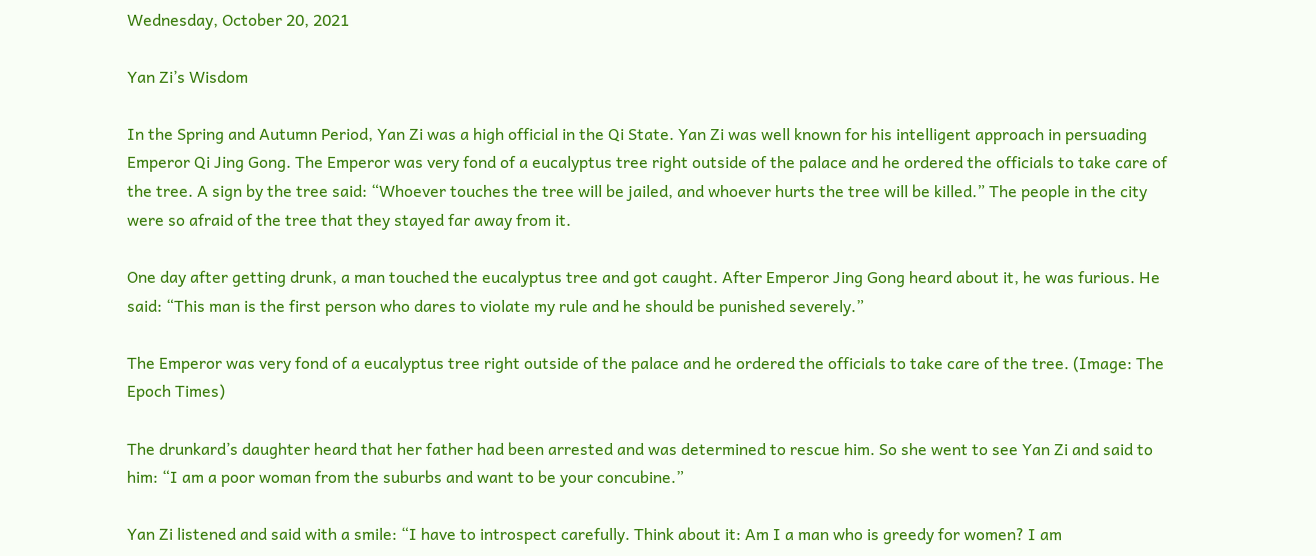Wednesday, October 20, 2021

Yan Zi’s Wisdom

In the Spring and Autumn Period, Yan Zi was a high official in the Qi State. Yan Zi was well known for his intelligent approach in persuading Emperor Qi Jing Gong. The Emperor was very fond of a eucalyptus tree right outside of the palace and he ordered the officials to take care of the tree. A sign by the tree said: “Whoever touches the tree will be jailed, and whoever hurts the tree will be killed.” The people in the city were so afraid of the tree that they stayed far away from it.

One day after getting drunk, a man touched the eucalyptus tree and got caught. After Emperor Jing Gong heard about it, he was furious. He said: “This man is the first person who dares to violate my rule and he should be punished severely.”

The Emperor was very fond of a eucalyptus tree right outside of the palace and he ordered the officials to take care of the tree. (Image: The Epoch Times)

The drunkard’s daughter heard that her father had been arrested and was determined to rescue him. So she went to see Yan Zi and said to him: “I am a poor woman from the suburbs and want to be your concubine.”

Yan Zi listened and said with a smile: “I have to introspect carefully. Think about it: Am I a man who is greedy for women? I am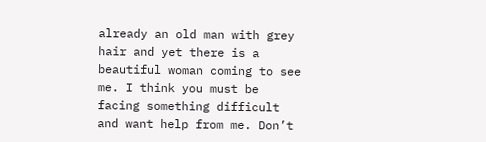already an old man with grey hair and yet there is a beautiful woman coming to see me. I think you must be facing something difficult and want help from me. Don’t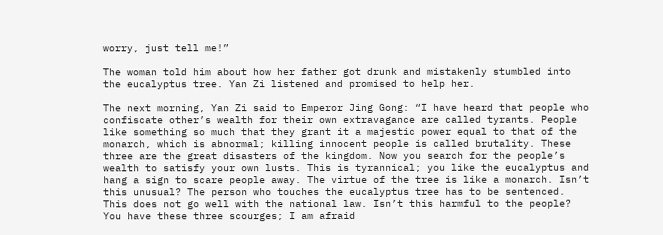worry, just tell me!”

The woman told him about how her father got drunk and mistakenly stumbled into the eucalyptus tree. Yan Zi listened and promised to help her.

The next morning, Yan Zi said to Emperor Jing Gong: “I have heard that people who confiscate other’s wealth for their own extravagance are called tyrants. People like something so much that they grant it a majestic power equal to that of the monarch, which is abnormal; killing innocent people is called brutality. These three are the great disasters of the kingdom. Now you search for the people’s wealth to satisfy your own lusts. This is tyrannical; you like the eucalyptus and hang a sign to scare people away. The virtue of the tree is like a monarch. Isn’t this unusual? The person who touches the eucalyptus tree has to be sentenced. This does not go well with the national law. Isn’t this harmful to the people? You have these three scourges; I am afraid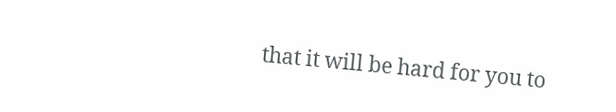that it will be hard for you to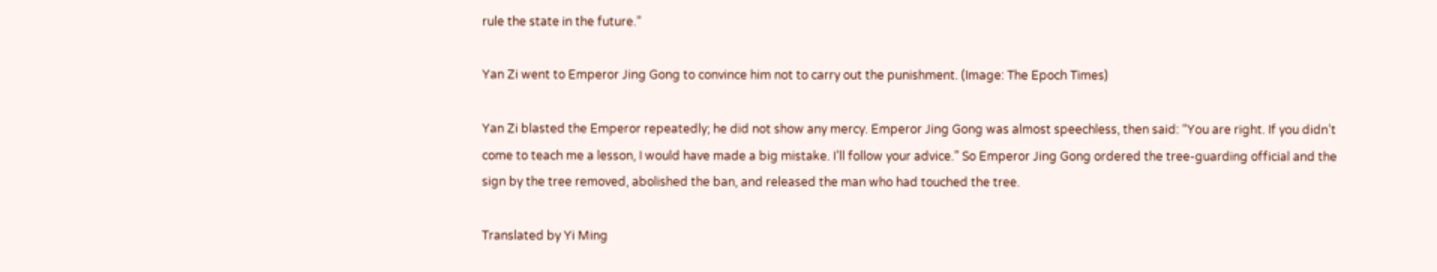rule the state in the future.”

Yan Zi went to Emperor Jing Gong to convince him not to carry out the punishment. (Image: The Epoch Times)

Yan Zi blasted the Emperor repeatedly; he did not show any mercy. Emperor Jing Gong was almost speechless, then said: “You are right. If you didn’t come to teach me a lesson, I would have made a big mistake. I’ll follow your advice.” So Emperor Jing Gong ordered the tree-guarding official and the sign by the tree removed, abolished the ban, and released the man who had touched the tree.

Translated by Yi Ming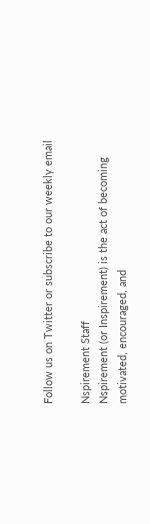Follow us on Twitter or subscribe to our weekly email

Nspirement Staff
Nspirement (or Inspirement) is the act of becoming motivated, encouraged, and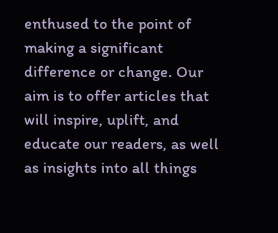enthused to the point of making a significant difference or change. Our aim is to offer articles that will inspire, uplift, and educate our readers, as well as insights into all things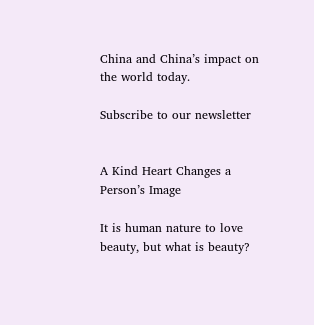China and China’s impact on the world today.

Subscribe to our newsletter


A Kind Heart Changes a Person’s Image

It is human nature to love beauty, but what is beauty?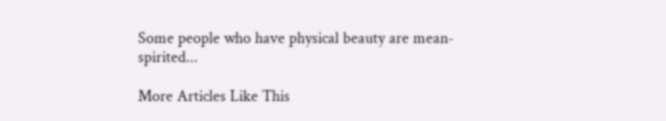Some people who have physical beauty are mean-spirited...

More Articles Like This